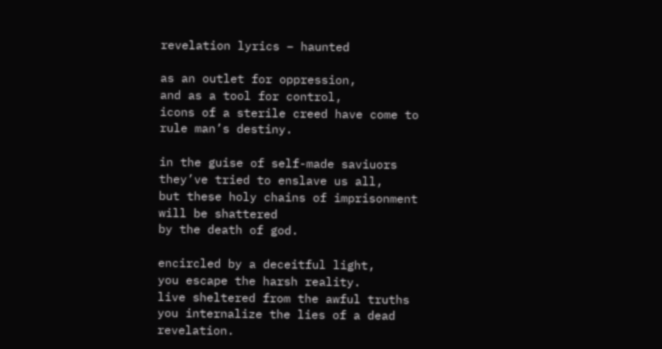revelation lyrics – haunted

as an outlet for oppression,
and as a tool for control,
icons of a sterile creed have come to rule man’s destiny.

in the guise of self-made saviuors
they’ve tried to enslave us all,
but these holy chains of imprisonment will be shattered
by the death of god.

encircled by a deceitful light,
you escape the harsh reality.
live sheltered from the awful truths
you internalize the lies of a dead revelation.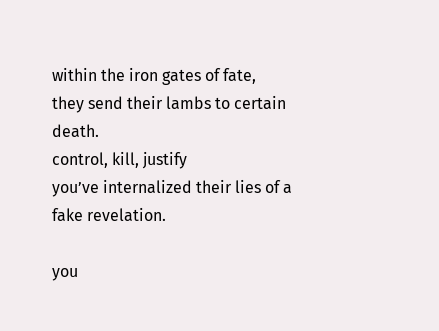within the iron gates of fate,
they send their lambs to certain death.
control, kill, justify
you’ve internalized their lies of a fake revelation.

you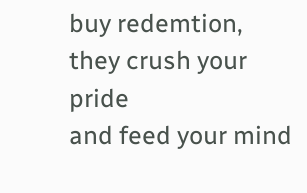buy redemtion, they crush your pride
and feed your mind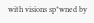with visions sp*wned by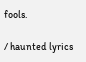fools.

/ haunted lyrics